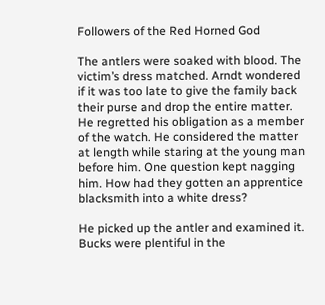Followers of the Red Horned God

The antlers were soaked with blood. The victim’s dress matched. Arndt wondered if it was too late to give the family back their purse and drop the entire matter. He regretted his obligation as a member of the watch. He considered the matter at length while staring at the young man before him. One question kept nagging him. How had they gotten an apprentice blacksmith into a white dress?

He picked up the antler and examined it. Bucks were plentiful in the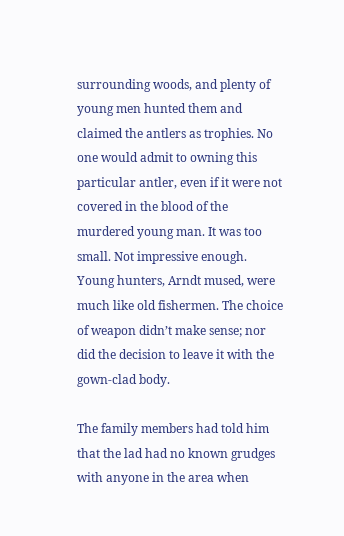surrounding woods, and plenty of young men hunted them and claimed the antlers as trophies. No one would admit to owning this particular antler, even if it were not covered in the blood of the murdered young man. It was too small. Not impressive enough. Young hunters, Arndt mused, were much like old fishermen. The choice of weapon didn’t make sense; nor did the decision to leave it with the gown-clad body.

The family members had told him that the lad had no known grudges with anyone in the area when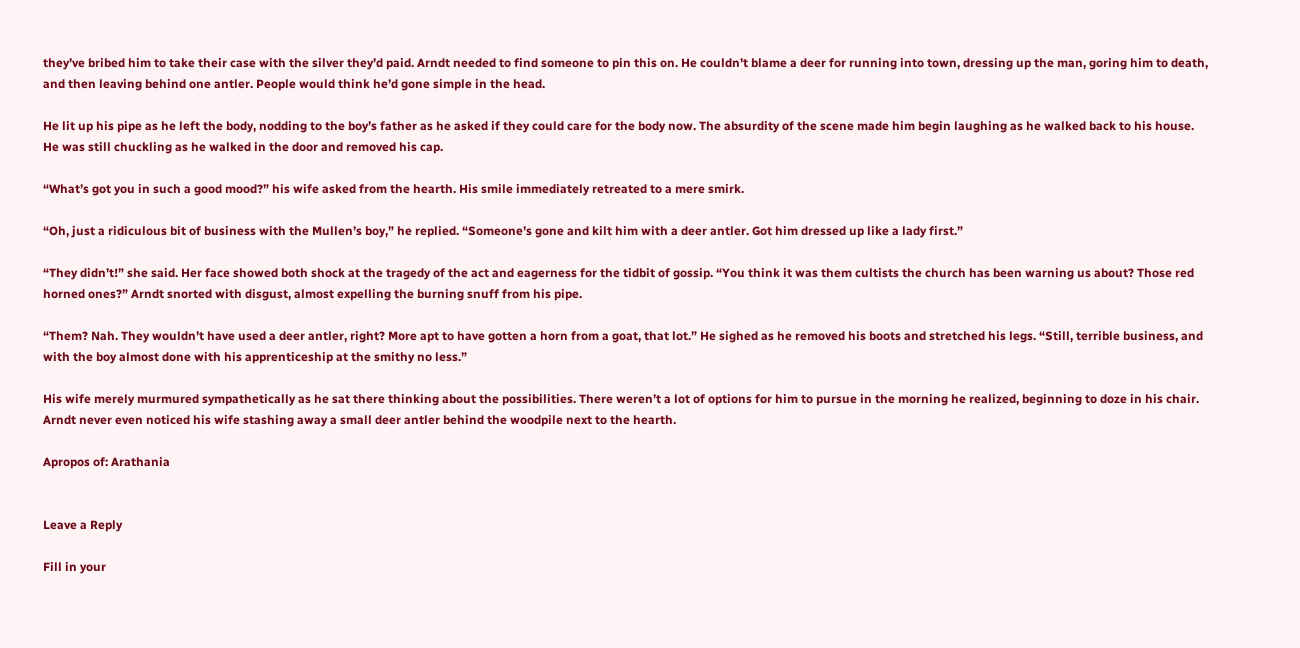they’ve bribed him to take their case with the silver they’d paid. Arndt needed to find someone to pin this on. He couldn’t blame a deer for running into town, dressing up the man, goring him to death, and then leaving behind one antler. People would think he’d gone simple in the head.

He lit up his pipe as he left the body, nodding to the boy’s father as he asked if they could care for the body now. The absurdity of the scene made him begin laughing as he walked back to his house. He was still chuckling as he walked in the door and removed his cap.

“What’s got you in such a good mood?” his wife asked from the hearth. His smile immediately retreated to a mere smirk.

“Oh, just a ridiculous bit of business with the Mullen’s boy,” he replied. “Someone’s gone and kilt him with a deer antler. Got him dressed up like a lady first.”

“They didn’t!” she said. Her face showed both shock at the tragedy of the act and eagerness for the tidbit of gossip. “You think it was them cultists the church has been warning us about? Those red horned ones?” Arndt snorted with disgust, almost expelling the burning snuff from his pipe.

“Them? Nah. They wouldn’t have used a deer antler, right? More apt to have gotten a horn from a goat, that lot.” He sighed as he removed his boots and stretched his legs. “Still, terrible business, and with the boy almost done with his apprenticeship at the smithy no less.”

His wife merely murmured sympathetically as he sat there thinking about the possibilities. There weren’t a lot of options for him to pursue in the morning he realized, beginning to doze in his chair. Arndt never even noticed his wife stashing away a small deer antler behind the woodpile next to the hearth.

Apropos of: Arathania


Leave a Reply

Fill in your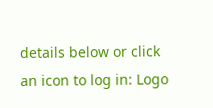details below or click an icon to log in: Logo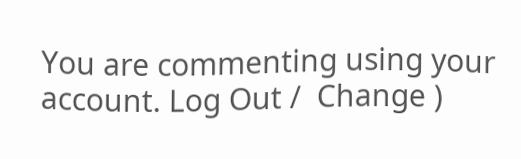You are commenting using your account. Log Out /  Change )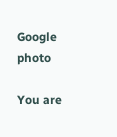Google photo

You are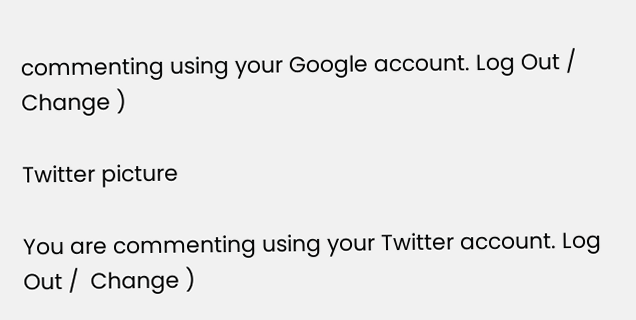commenting using your Google account. Log Out /  Change )

Twitter picture

You are commenting using your Twitter account. Log Out /  Change )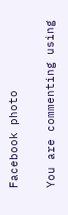Facebook photo

You are commenting using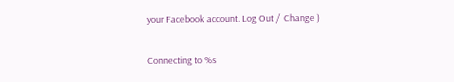your Facebook account. Log Out /  Change )

Connecting to %s